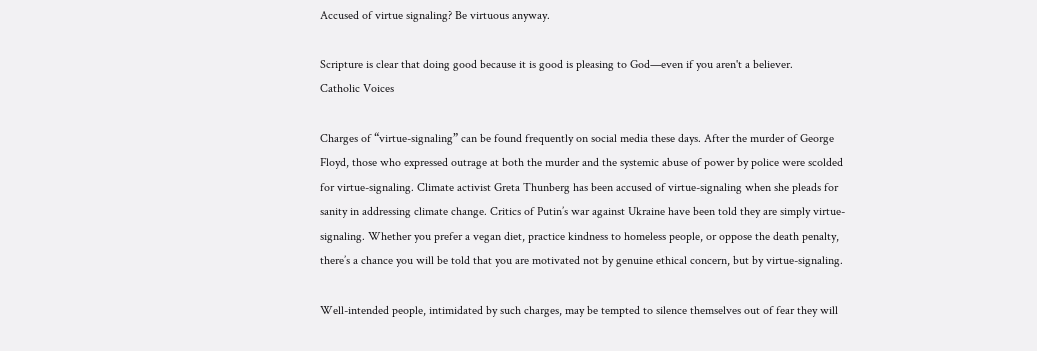Accused of virtue signaling? Be virtuous anyway.

Scripture is clear that doing good because it is good is pleasing to God—even if you aren't a believer.
Catholic Voices

Charges of “virtue-signaling” can be found frequently on social media these days. After the murder of George Floyd, those who expressed outrage at both the murder and the systemic abuse of power by police were scolded for virtue-signaling. Climate activist Greta Thunberg has been accused of virtue-signaling when she pleads for sanity in addressing climate change. Critics of Putin’s war against Ukraine have been told they are simply virtue-signaling. Whether you prefer a vegan diet, practice kindness to homeless people, or oppose the death penalty, there’s a chance you will be told that you are motivated not by genuine ethical concern, but by virtue-signaling.

Well-intended people, intimidated by such charges, may be tempted to silence themselves out of fear they will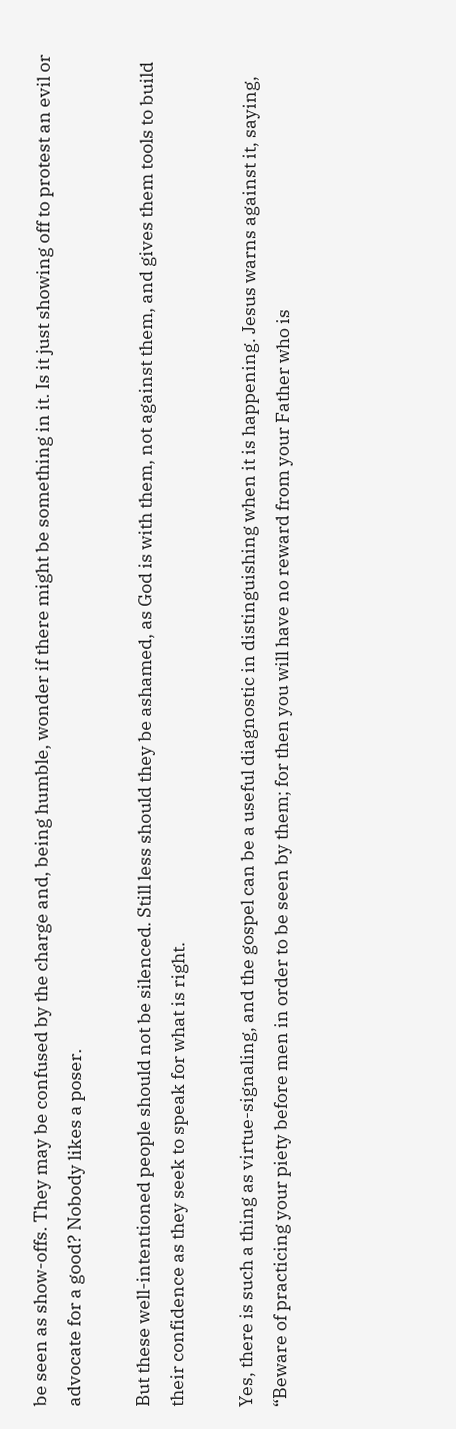be seen as show-offs. They may be confused by the charge and, being humble, wonder if there might be something in it. Is it just showing off to protest an evil or advocate for a good? Nobody likes a poser.

But these well-intentioned people should not be silenced. Still less should they be ashamed, as God is with them, not against them, and gives them tools to build their confidence as they seek to speak for what is right.

Yes, there is such a thing as virtue-signaling, and the gospel can be a useful diagnostic in distinguishing when it is happening. Jesus warns against it, saying, “Beware of practicing your piety before men in order to be seen by them; for then you will have no reward from your Father who is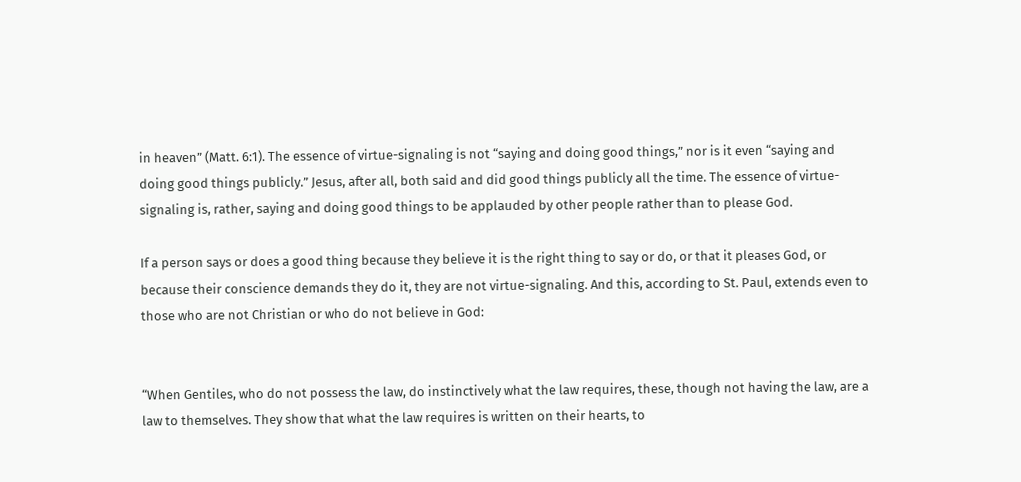in heaven” (Matt. 6:1). The essence of virtue-signaling is not “saying and doing good things,” nor is it even “saying and doing good things publicly.” Jesus, after all, both said and did good things publicly all the time. The essence of virtue-signaling is, rather, saying and doing good things to be applauded by other people rather than to please God.

If a person says or does a good thing because they believe it is the right thing to say or do, or that it pleases God, or because their conscience demands they do it, they are not virtue-signaling. And this, according to St. Paul, extends even to those who are not Christian or who do not believe in God:


“When Gentiles, who do not possess the law, do instinctively what the law requires, these, though not having the law, are a law to themselves. They show that what the law requires is written on their hearts, to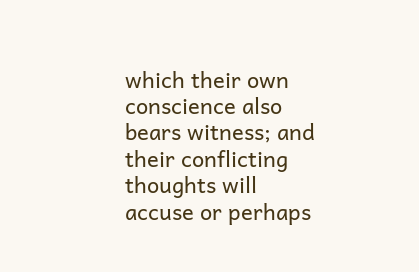which their own conscience also bears witness; and their conflicting thoughts will accuse or perhaps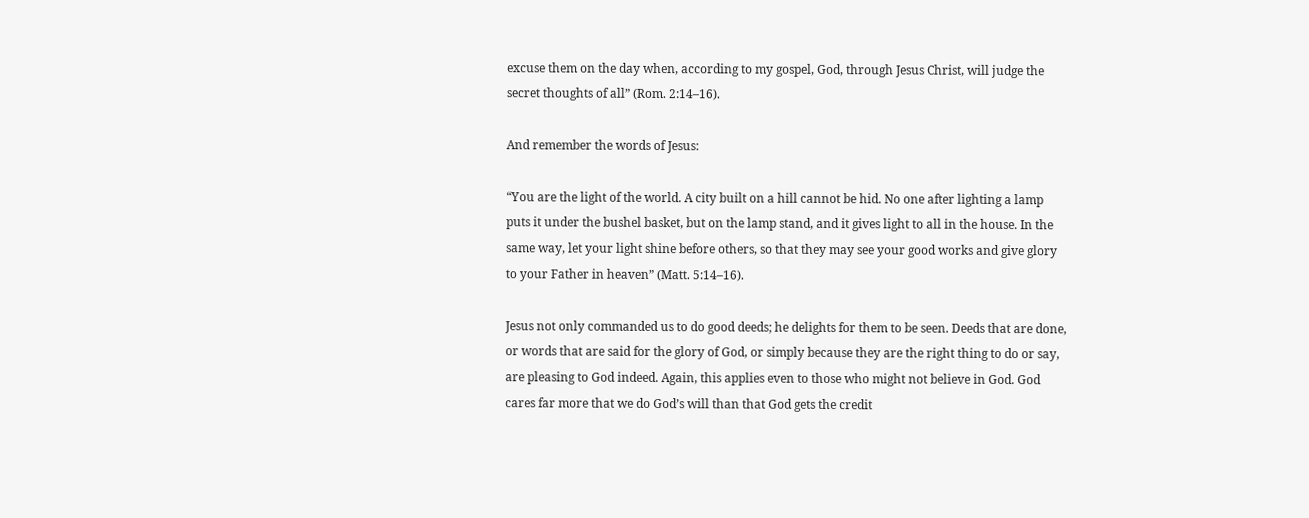excuse them on the day when, according to my gospel, God, through Jesus Christ, will judge the secret thoughts of all” (Rom. 2:14–16).

And remember the words of Jesus:

“You are the light of the world. A city built on a hill cannot be hid. No one after lighting a lamp puts it under the bushel basket, but on the lamp stand, and it gives light to all in the house. In the same way, let your light shine before others, so that they may see your good works and give glory to your Father in heaven” (Matt. 5:14–16).

Jesus not only commanded us to do good deeds; he delights for them to be seen. Deeds that are done, or words that are said for the glory of God, or simply because they are the right thing to do or say, are pleasing to God indeed. Again, this applies even to those who might not believe in God. God cares far more that we do God’s will than that God gets the credit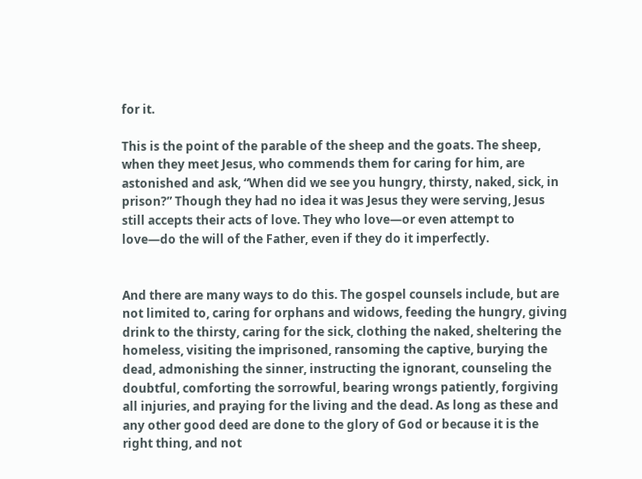for it.

This is the point of the parable of the sheep and the goats. The sheep, when they meet Jesus, who commends them for caring for him, are astonished and ask, “When did we see you hungry, thirsty, naked, sick, in prison?” Though they had no idea it was Jesus they were serving, Jesus still accepts their acts of love. They who love—or even attempt to love—do the will of the Father, even if they do it imperfectly.


And there are many ways to do this. The gospel counsels include, but are not limited to, caring for orphans and widows, feeding the hungry, giving drink to the thirsty, caring for the sick, clothing the naked, sheltering the homeless, visiting the imprisoned, ransoming the captive, burying the dead, admonishing the sinner, instructing the ignorant, counseling the doubtful, comforting the sorrowful, bearing wrongs patiently, forgiving all injuries, and praying for the living and the dead. As long as these and any other good deed are done to the glory of God or because it is the right thing, and not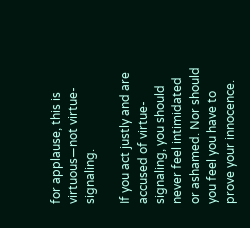for applause, this is virtuous—not virtue-signaling.

If you act justly and are accused of virtue-signaling, you should never feel intimidated or ashamed. Nor should you feel you have to prove your innocence.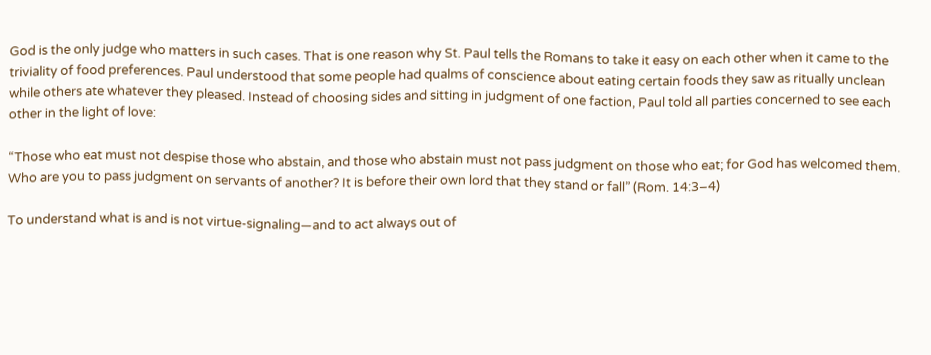God is the only judge who matters in such cases. That is one reason why St. Paul tells the Romans to take it easy on each other when it came to the triviality of food preferences. Paul understood that some people had qualms of conscience about eating certain foods they saw as ritually unclean while others ate whatever they pleased. Instead of choosing sides and sitting in judgment of one faction, Paul told all parties concerned to see each other in the light of love:

“Those who eat must not despise those who abstain, and those who abstain must not pass judgment on those who eat; for God has welcomed them. Who are you to pass judgment on servants of another? It is before their own lord that they stand or fall” (Rom. 14:3–4)

To understand what is and is not virtue-signaling—and to act always out of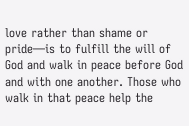love rather than shame or pride—is to fulfill the will of God and walk in peace before God and with one another. Those who walk in that peace help the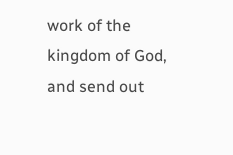work of the kingdom of God, and send out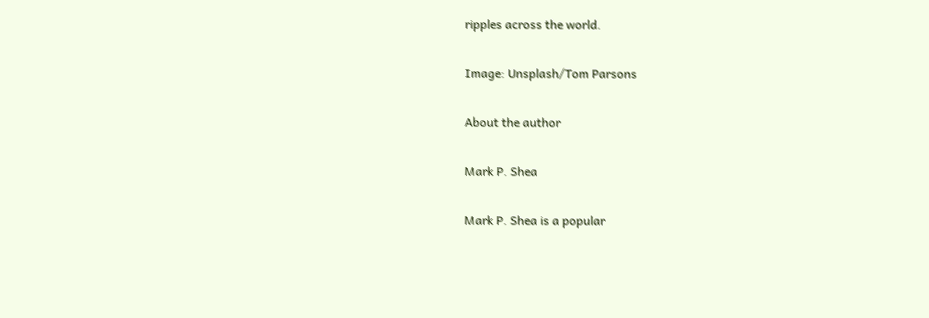ripples across the world.

Image: Unsplash/Tom Parsons

About the author

Mark P. Shea

Mark P. Shea is a popular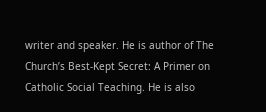writer and speaker. He is author of The Church’s Best-Kept Secret: A Primer on Catholic Social Teaching. He is also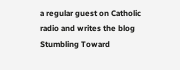a regular guest on Catholic radio and writes the blog Stumbling Toward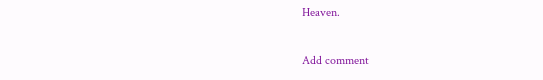Heaven.

Add comment